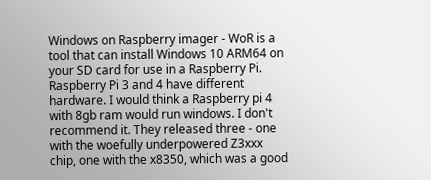Windows on Raspberry imager - WoR is a tool that can install Windows 10 ARM64 on your SD card for use in a Raspberry Pi.
Raspberry Pi 3 and 4 have different hardware. I would think a Raspberry pi 4 with 8gb ram would run windows. I don't recommend it. They released three - one with the woefully underpowered Z3xxx chip, one with the x8350, which was a good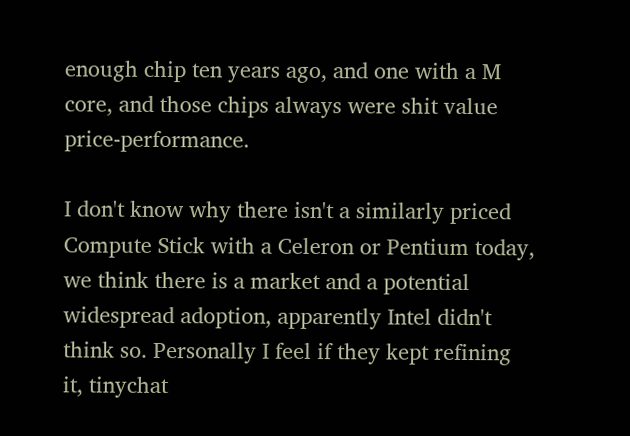enough chip ten years ago, and one with a M core, and those chips always were shit value price-performance.

I don't know why there isn't a similarly priced Compute Stick with a Celeron or Pentium today, we think there is a market and a potential widespread adoption, apparently Intel didn't think so. Personally I feel if they kept refining it, tinychat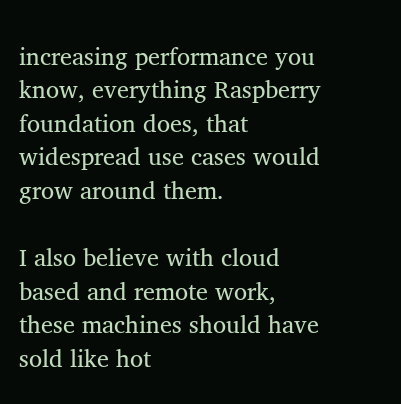increasing performance you know, everything Raspberry foundation does, that widespread use cases would grow around them.

I also believe with cloud based and remote work, these machines should have sold like hot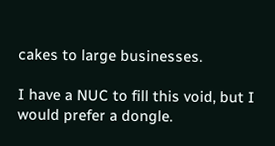cakes to large businesses.

I have a NUC to fill this void, but I would prefer a dongle.